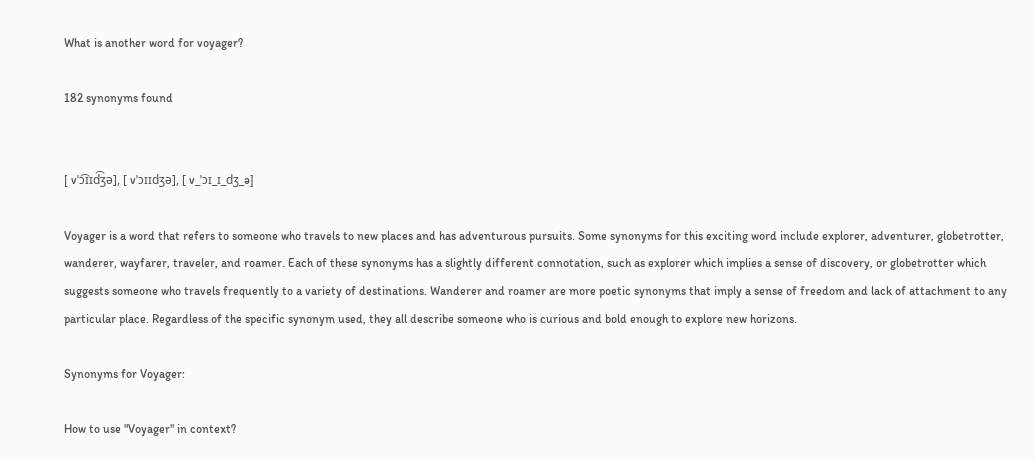What is another word for voyager?

182 synonyms found


[ vˈɔ͡ɪɪd͡ʒə], [ vˈɔɪɪdʒə], [ v_ˈɔɪ_ɪ_dʒ_ə]

Voyager is a word that refers to someone who travels to new places and has adventurous pursuits. Some synonyms for this exciting word include explorer, adventurer, globetrotter, wanderer, wayfarer, traveler, and roamer. Each of these synonyms has a slightly different connotation, such as explorer which implies a sense of discovery, or globetrotter which suggests someone who travels frequently to a variety of destinations. Wanderer and roamer are more poetic synonyms that imply a sense of freedom and lack of attachment to any particular place. Regardless of the specific synonym used, they all describe someone who is curious and bold enough to explore new horizons.

Synonyms for Voyager:

How to use "Voyager" in context?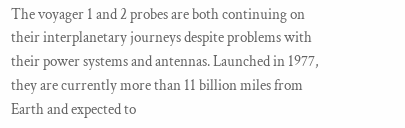The voyager 1 and 2 probes are both continuing on their interplanetary journeys despite problems with their power systems and antennas. Launched in 1977, they are currently more than 11 billion miles from Earth and expected to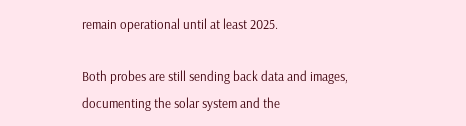remain operational until at least 2025.

Both probes are still sending back data and images, documenting the solar system and the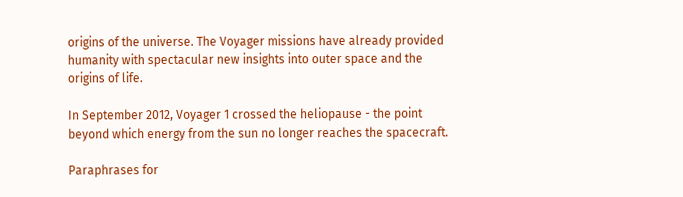origins of the universe. The Voyager missions have already provided humanity with spectacular new insights into outer space and the origins of life.

In September 2012, Voyager 1 crossed the heliopause - the point beyond which energy from the sun no longer reaches the spacecraft.

Paraphrases for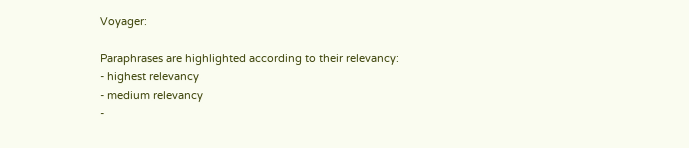Voyager:

Paraphrases are highlighted according to their relevancy:
- highest relevancy
- medium relevancy
-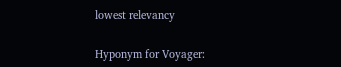lowest relevancy

Hyponym for Voyager: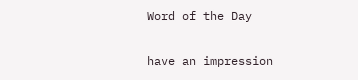Word of the Day

have an impression